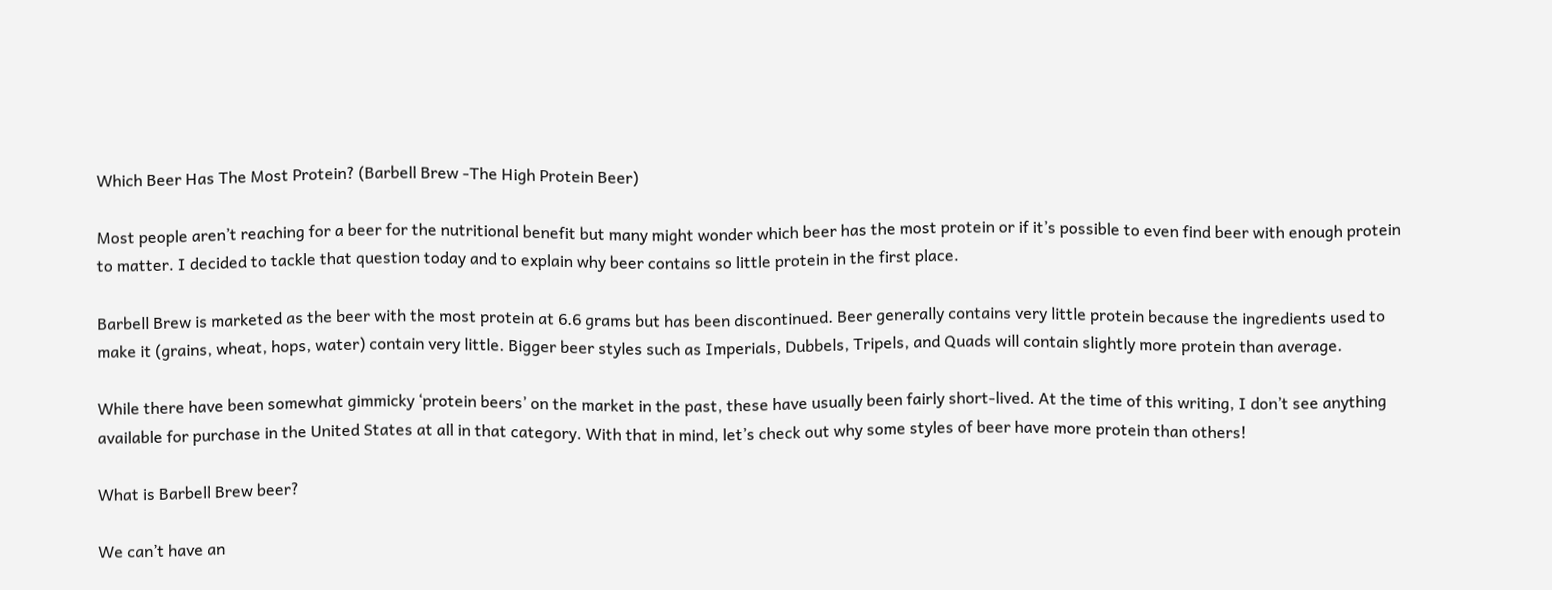Which Beer Has The Most Protein? (Barbell Brew -The High Protein Beer)

Most people aren’t reaching for a beer for the nutritional benefit but many might wonder which beer has the most protein or if it’s possible to even find beer with enough protein to matter. I decided to tackle that question today and to explain why beer contains so little protein in the first place.

Barbell Brew is marketed as the beer with the most protein at 6.6 grams but has been discontinued. Beer generally contains very little protein because the ingredients used to make it (grains, wheat, hops, water) contain very little. Bigger beer styles such as Imperials, Dubbels, Tripels, and Quads will contain slightly more protein than average.

While there have been somewhat gimmicky ‘protein beers’ on the market in the past, these have usually been fairly short-lived. At the time of this writing, I don’t see anything available for purchase in the United States at all in that category. With that in mind, let’s check out why some styles of beer have more protein than others!

What is Barbell Brew beer?

We can’t have an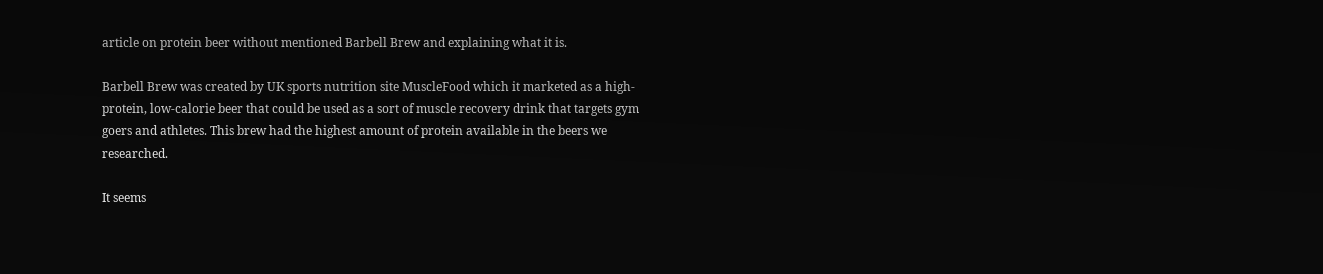article on protein beer without mentioned Barbell Brew and explaining what it is.

Barbell Brew was created by UK sports nutrition site MuscleFood which it marketed as a high-protein, low-calorie beer that could be used as a sort of muscle recovery drink that targets gym goers and athletes. This brew had the highest amount of protein available in the beers we researched.

It seems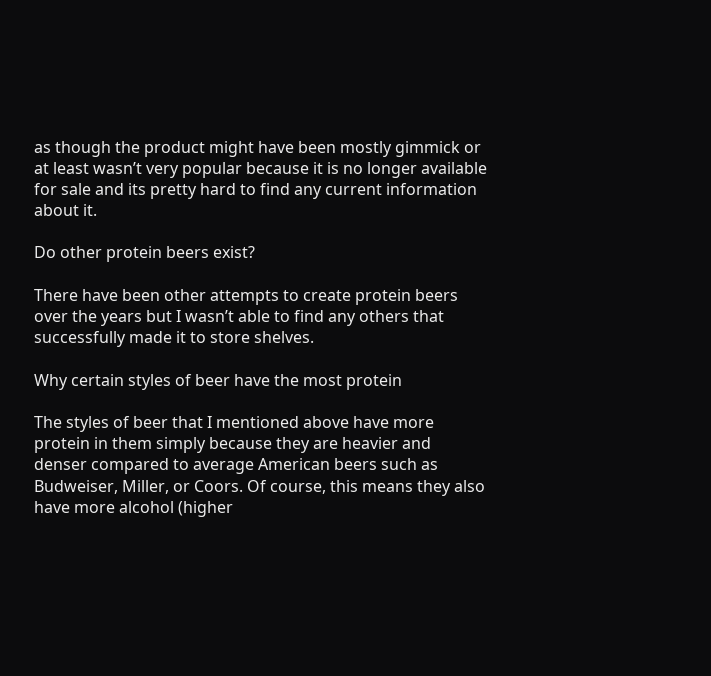as though the product might have been mostly gimmick or at least wasn’t very popular because it is no longer available for sale and its pretty hard to find any current information about it.

Do other protein beers exist?

There have been other attempts to create protein beers over the years but I wasn’t able to find any others that successfully made it to store shelves.

Why certain styles of beer have the most protein

The styles of beer that I mentioned above have more protein in them simply because they are heavier and denser compared to average American beers such as Budweiser, Miller, or Coors. Of course, this means they also have more alcohol (higher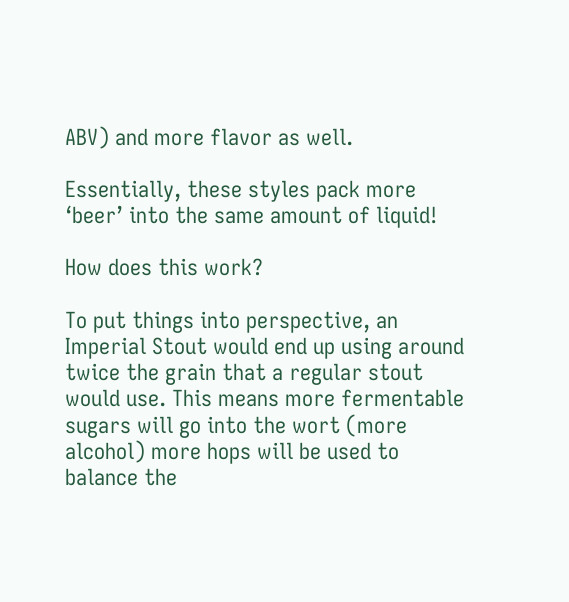ABV) and more flavor as well.

Essentially, these styles pack more ‘beer’ into the same amount of liquid!

How does this work?

To put things into perspective, an Imperial Stout would end up using around twice the grain that a regular stout would use. This means more fermentable sugars will go into the wort (more alcohol) more hops will be used to balance the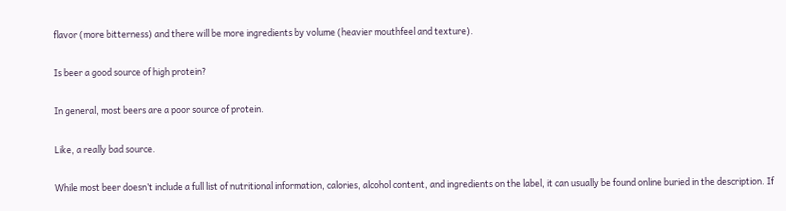flavor (more bitterness) and there will be more ingredients by volume (heavier mouthfeel and texture).

Is beer a good source of high protein?

In general, most beers are a poor source of protein.

Like, a really bad source.

While most beer doesn’t include a full list of nutritional information, calories, alcohol content, and ingredients on the label, it can usually be found online buried in the description. If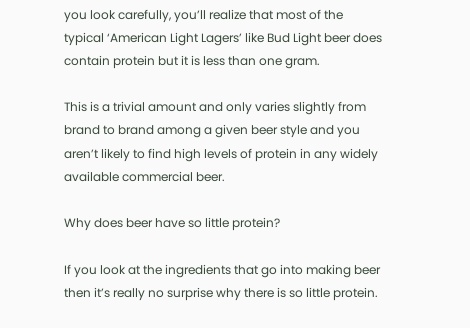you look carefully, you’ll realize that most of the typical ‘American Light Lagers’ like Bud Light beer does contain protein but it is less than one gram.

This is a trivial amount and only varies slightly from brand to brand among a given beer style and you aren’t likely to find high levels of protein in any widely available commercial beer.

Why does beer have so little protein?

If you look at the ingredients that go into making beer then it’s really no surprise why there is so little protein.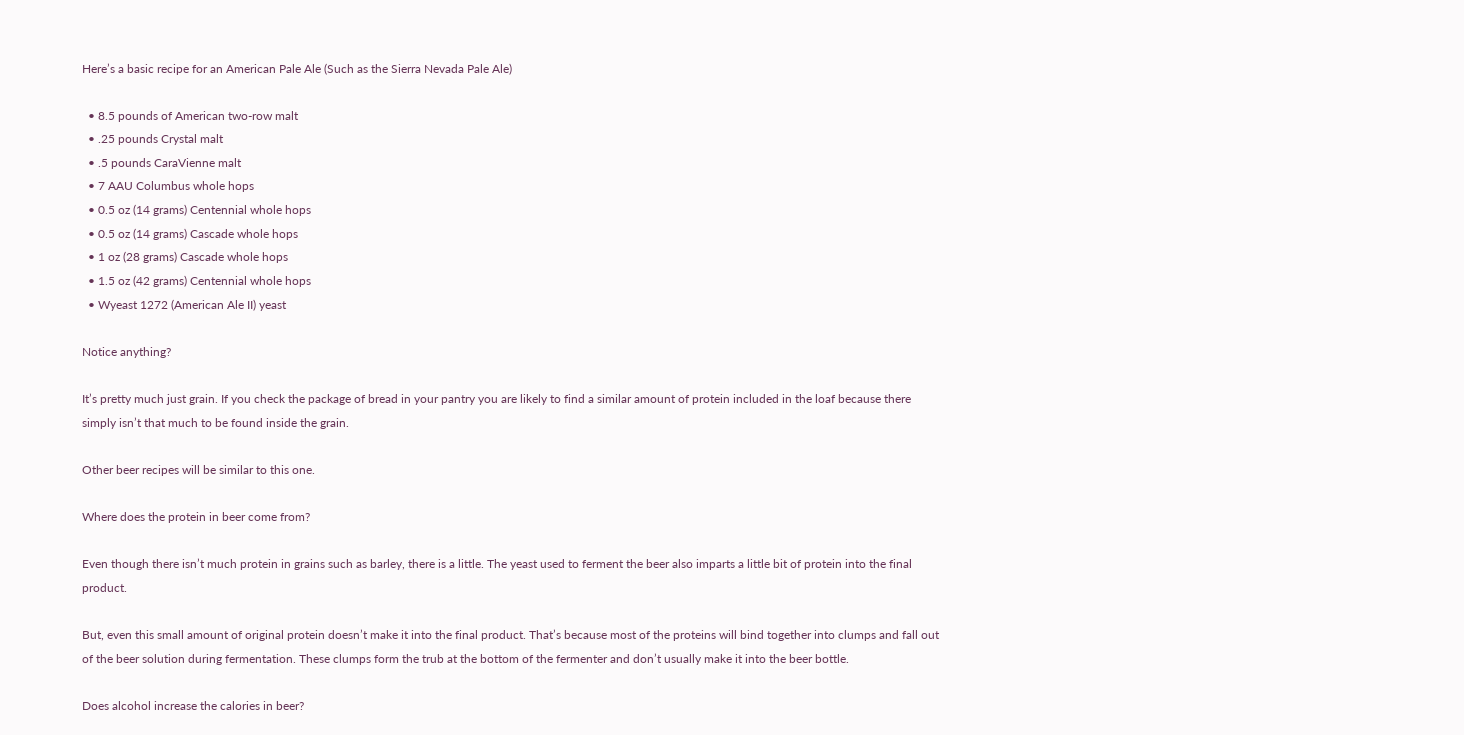Here’s a basic recipe for an American Pale Ale (Such as the Sierra Nevada Pale Ale)

  • 8.5 pounds of American two-row malt
  • .25 pounds Crystal malt
  • .5 pounds CaraVienne malt
  • 7 AAU Columbus whole hops
  • 0.5 oz (14 grams) Centennial whole hops
  • 0.5 oz (14 grams) Cascade whole hops
  • 1 oz (28 grams) Cascade whole hops
  • 1.5 oz (42 grams) Centennial whole hops
  • Wyeast 1272 (American Ale II) yeast

Notice anything?

It’s pretty much just grain. If you check the package of bread in your pantry you are likely to find a similar amount of protein included in the loaf because there simply isn’t that much to be found inside the grain.

Other beer recipes will be similar to this one.

Where does the protein in beer come from?

Even though there isn’t much protein in grains such as barley, there is a little. The yeast used to ferment the beer also imparts a little bit of protein into the final product.

But, even this small amount of original protein doesn’t make it into the final product. That’s because most of the proteins will bind together into clumps and fall out of the beer solution during fermentation. These clumps form the trub at the bottom of the fermenter and don’t usually make it into the beer bottle.

Does alcohol increase the calories in beer?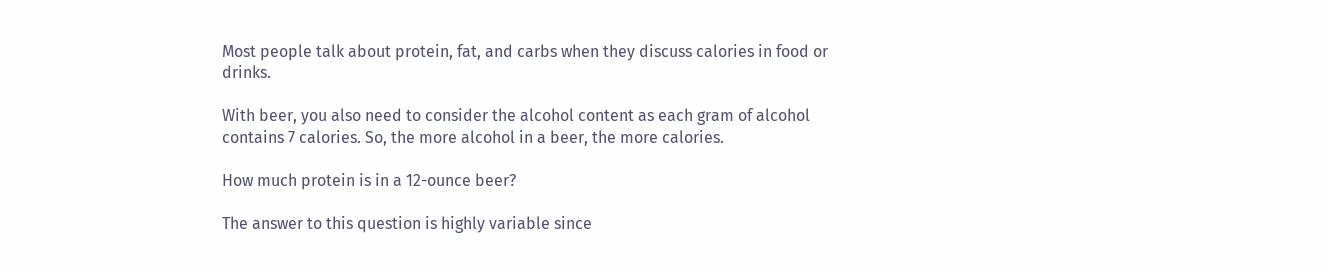Most people talk about protein, fat, and carbs when they discuss calories in food or drinks.

With beer, you also need to consider the alcohol content as each gram of alcohol contains 7 calories. So, the more alcohol in a beer, the more calories.

How much protein is in a 12-ounce beer?

The answer to this question is highly variable since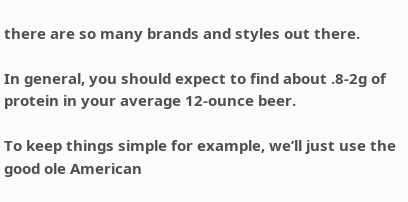there are so many brands and styles out there.

In general, you should expect to find about .8-2g of protein in your average 12-ounce beer.

To keep things simple for example, we’ll just use the good ole American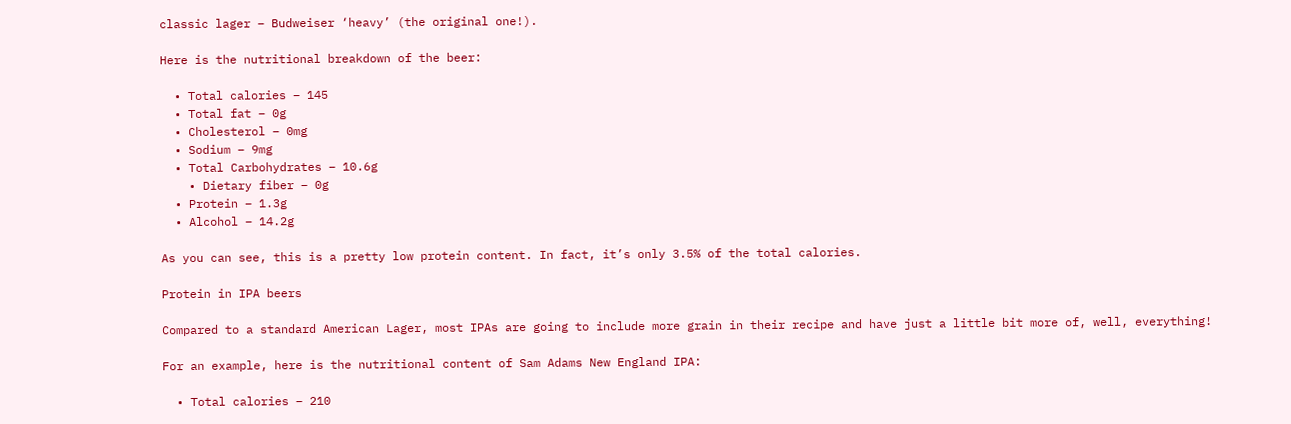classic lager – Budweiser ‘heavy’ (the original one!).

Here is the nutritional breakdown of the beer:

  • Total calories – 145
  • Total fat – 0g
  • Cholesterol – 0mg
  • Sodium – 9mg
  • Total Carbohydrates – 10.6g
    • Dietary fiber – 0g
  • Protein – 1.3g
  • Alcohol – 14.2g

As you can see, this is a pretty low protein content. In fact, it’s only 3.5% of the total calories.

Protein in IPA beers

Compared to a standard American Lager, most IPAs are going to include more grain in their recipe and have just a little bit more of, well, everything!

For an example, here is the nutritional content of Sam Adams New England IPA:

  • Total calories – 210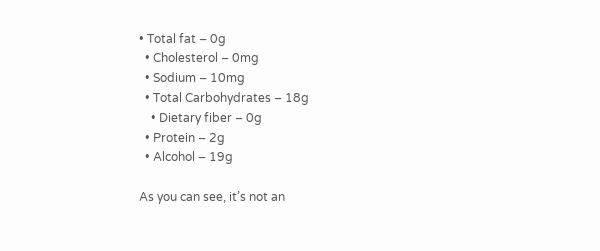• Total fat – 0g
  • Cholesterol – 0mg
  • Sodium – 10mg
  • Total Carbohydrates – 18g
    • Dietary fiber – 0g
  • Protein – 2g
  • Alcohol – 19g

As you can see, it’s not an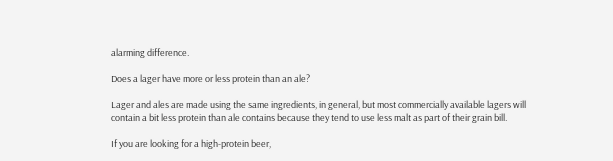alarming difference.

Does a lager have more or less protein than an ale?

Lager and ales are made using the same ingredients, in general, but most commercially available lagers will contain a bit less protein than ale contains because they tend to use less malt as part of their grain bill.

If you are looking for a high-protein beer,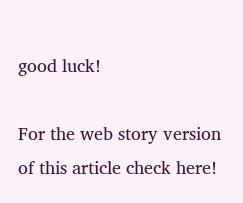good luck!

For the web story version of this article check here!